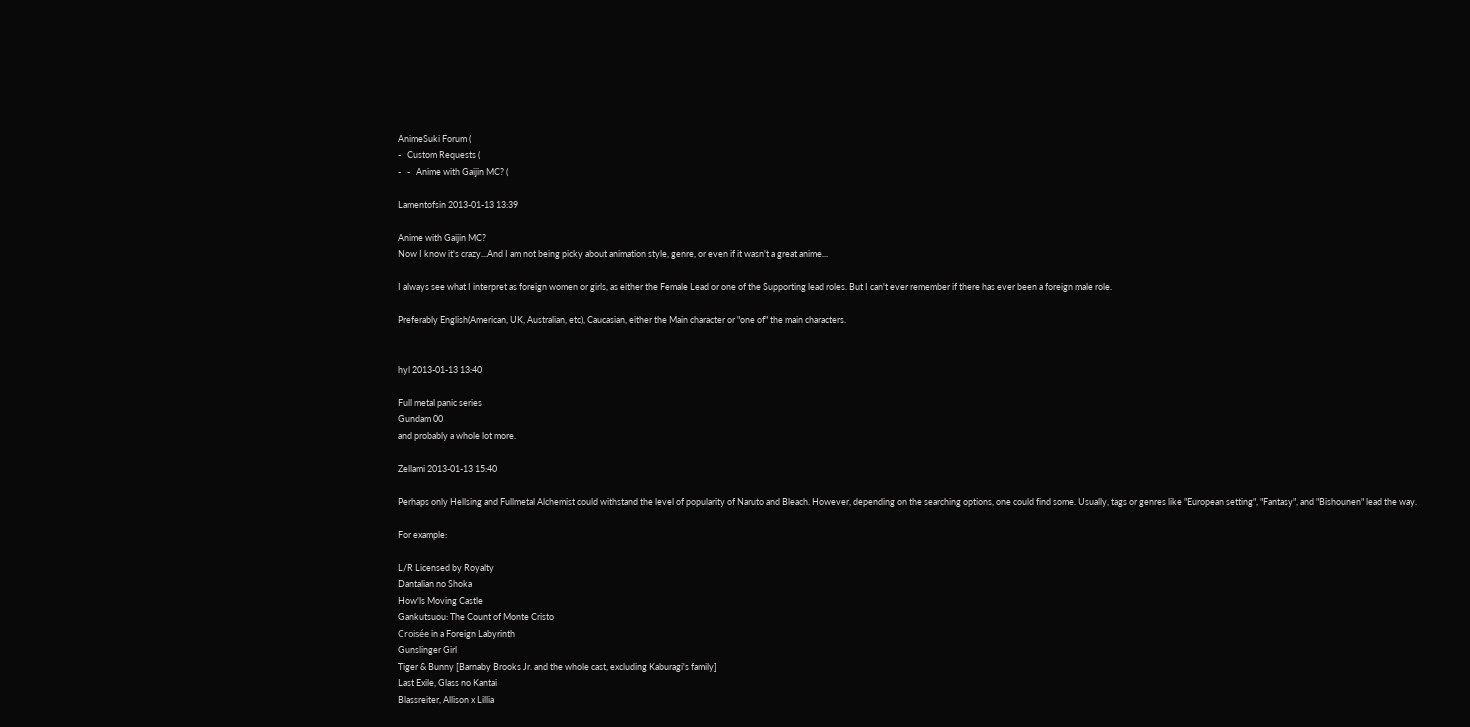AnimeSuki Forum (
-   Custom Requests (
-   -   Anime with Gaijin MC? (

Lamentofsin 2013-01-13 13:39

Anime with Gaijin MC?
Now I know it's crazy...And I am not being picky about animation style, genre, or even if it wasn't a great anime...

I always see what I interpret as foreign women or girls, as either the Female Lead or one of the Supporting lead roles. But I can't ever remember if there has ever been a foreign male role.

Preferably English(American, UK, Australian, etc), Caucasian, either the Main character or "one of" the main characters.


hyl 2013-01-13 13:40

Full metal panic series
Gundam 00
and probably a whole lot more.

Zellami 2013-01-13 15:40

Perhaps only Hellsing and Fullmetal Alchemist could withstand the level of popularity of Naruto and Bleach. However, depending on the searching options, one could find some. Usually, tags or genres like "European setting", "Fantasy", and "Bishounen" lead the way.

For example:

L/R Licensed by Royalty
Dantalian no Shoka
How'ls Moving Castle
Gankutsuou: The Count of Monte Cristo
Croisée in a Foreign Labyrinth
Gunslinger Girl
Tiger & Bunny [Barnaby Brooks Jr. and the whole cast, excluding Kaburagi's family]
Last Exile, Glass no Kantai
Blassreiter, Allison x Lillia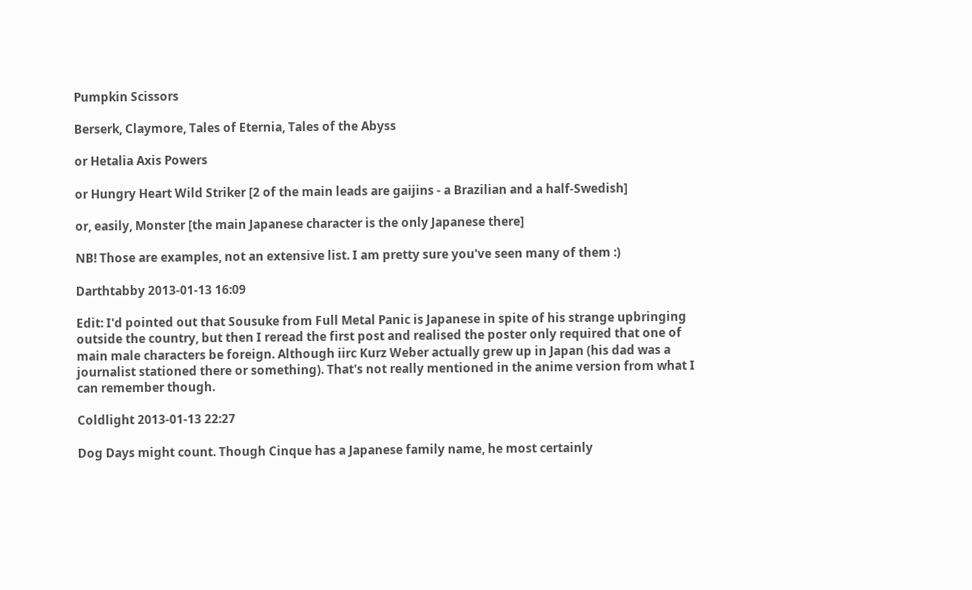Pumpkin Scissors

Berserk, Claymore, Tales of Eternia, Tales of the Abyss

or Hetalia Axis Powers

or Hungry Heart Wild Striker [2 of the main leads are gaijins - a Brazilian and a half-Swedish]

or, easily, Monster [the main Japanese character is the only Japanese there]

NB! Those are examples, not an extensive list. I am pretty sure you've seen many of them :)

Darthtabby 2013-01-13 16:09

Edit: I'd pointed out that Sousuke from Full Metal Panic is Japanese in spite of his strange upbringing outside the country, but then I reread the first post and realised the poster only required that one of main male characters be foreign. Although iirc Kurz Weber actually grew up in Japan (his dad was a journalist stationed there or something). That's not really mentioned in the anime version from what I can remember though.

Coldlight 2013-01-13 22:27

Dog Days might count. Though Cinque has a Japanese family name, he most certainly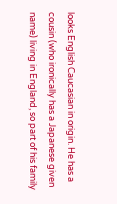looks English Caucasian in origin. He has a cousin (who ironically has a Japanese given name) living in England, so part of his family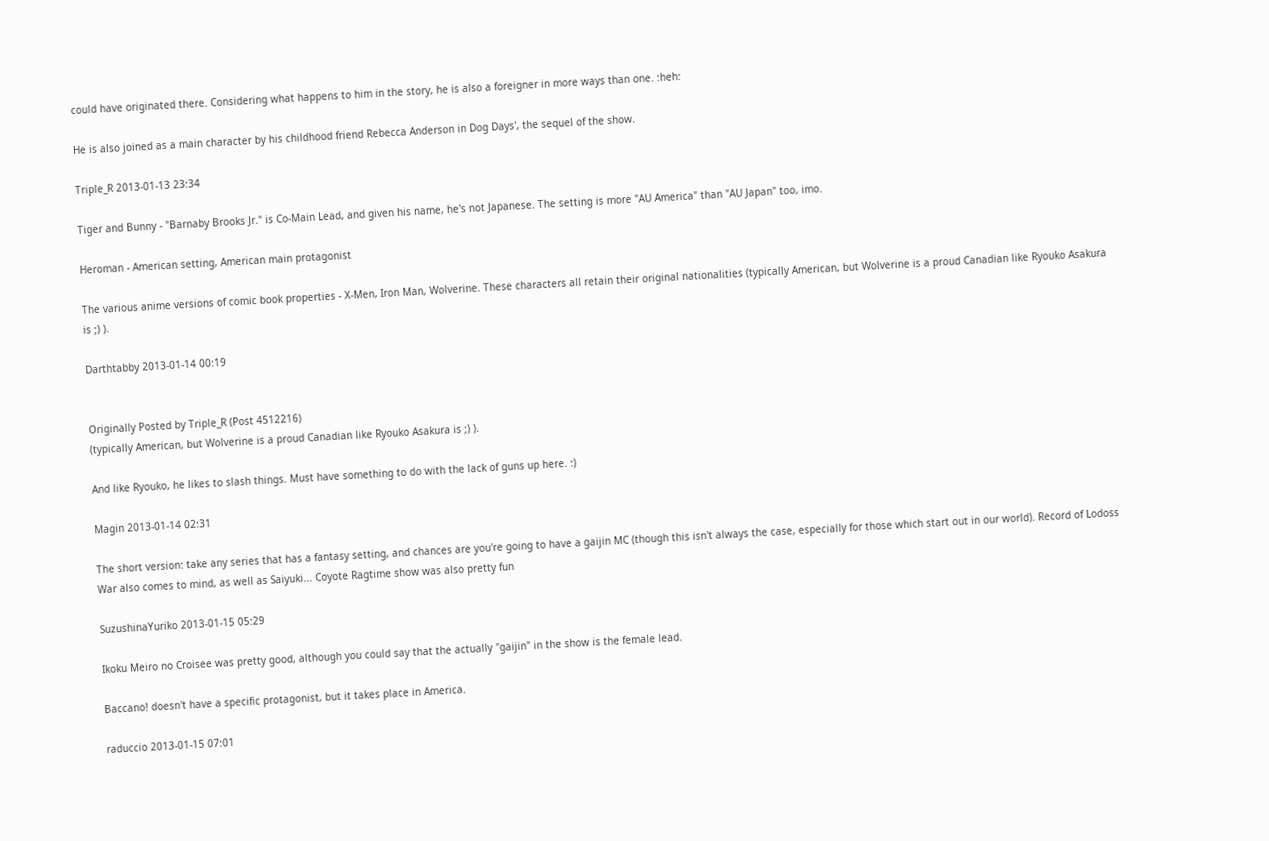could have originated there. Considering what happens to him in the story, he is also a foreigner in more ways than one. :heh:

He is also joined as a main character by his childhood friend Rebecca Anderson in Dog Days', the sequel of the show.

Triple_R 2013-01-13 23:34

Tiger and Bunny - "Barnaby Brooks Jr." is Co-Main Lead, and given his name, he's not Japanese. The setting is more "AU America" than "AU Japan" too, imo.

Heroman - American setting, American main protagonist

The various anime versions of comic book properties - X-Men, Iron Man, Wolverine. These characters all retain their original nationalities (typically American, but Wolverine is a proud Canadian like Ryouko Asakura is ;) ).

Darthtabby 2013-01-14 00:19


Originally Posted by Triple_R (Post 4512216)
(typically American, but Wolverine is a proud Canadian like Ryouko Asakura is ;) ).

And like Ryouko, he likes to slash things. Must have something to do with the lack of guns up here. :)

Magin 2013-01-14 02:31

The short version: take any series that has a fantasy setting, and chances are you're going to have a gaijin MC (though this isn't always the case, especially for those which start out in our world). Record of Lodoss War also comes to mind, as well as Saiyuki... Coyote Ragtime show was also pretty fun

SuzushinaYuriko 2013-01-15 05:29

Ikoku Meiro no Croisee was pretty good, although you could say that the actually "gaijin" in the show is the female lead.

Baccano! doesn't have a specific protagonist, but it takes place in America.

raduccio 2013-01-15 07:01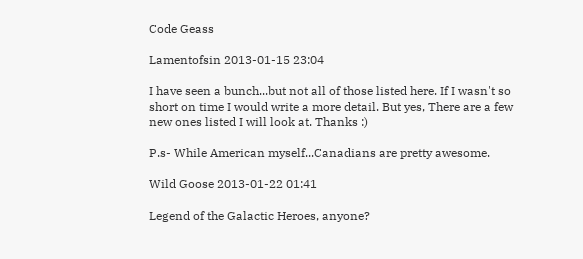Code Geass

Lamentofsin 2013-01-15 23:04

I have seen a bunch...but not all of those listed here. If I wasn't so short on time I would write a more detail. But yes, There are a few new ones listed I will look at. Thanks :)

P.s- While American myself...Canadians are pretty awesome.

Wild Goose 2013-01-22 01:41

Legend of the Galactic Heroes, anyone?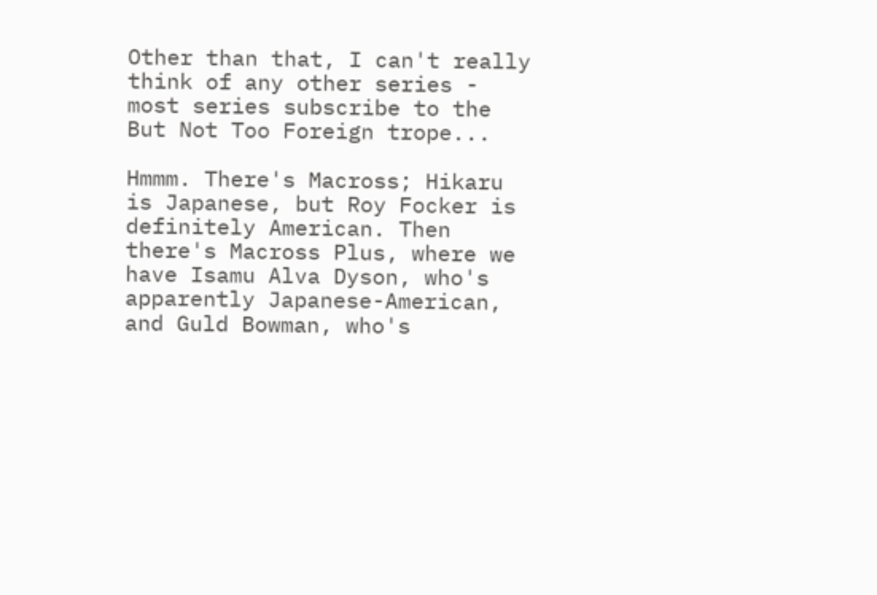Other than that, I can't really think of any other series - most series subscribe to the But Not Too Foreign trope...

Hmmm. There's Macross; Hikaru is Japanese, but Roy Focker is definitely American. Then there's Macross Plus, where we have Isamu Alva Dyson, who's apparently Japanese-American, and Guld Bowman, who's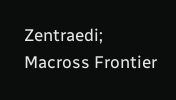Zentraedi; Macross Frontier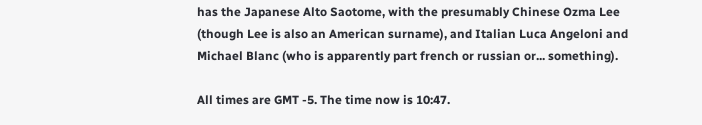has the Japanese Alto Saotome, with the presumably Chinese Ozma Lee (though Lee is also an American surname), and Italian Luca Angeloni and Michael Blanc (who is apparently part french or russian or... something).

All times are GMT -5. The time now is 10:47.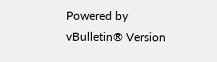Powered by vBulletin® Version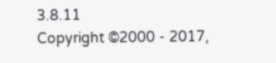3.8.11
Copyright ©2000 - 2017,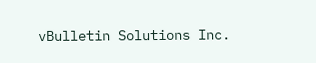vBulletin Solutions Inc.